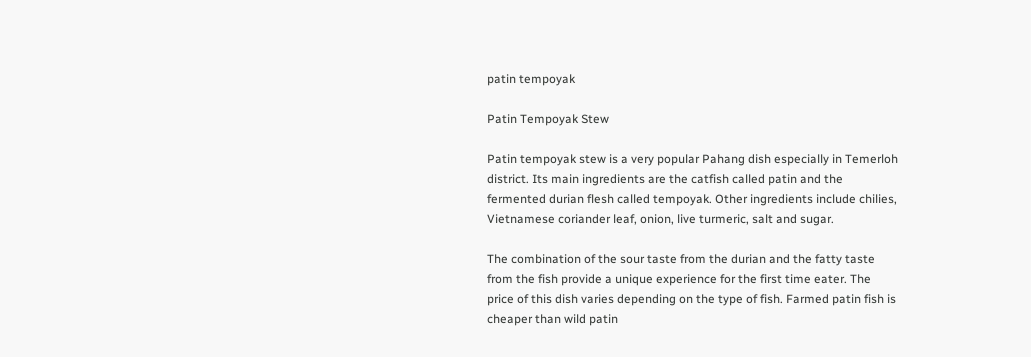patin tempoyak

Patin Tempoyak Stew

Patin tempoyak stew is a very popular Pahang dish especially in Temerloh district. Its main ingredients are the catfish called patin and the fermented durian flesh called tempoyak. Other ingredients include chilies, Vietnamese coriander leaf, onion, live turmeric, salt and sugar.

The combination of the sour taste from the durian and the fatty taste from the fish provide a unique experience for the first time eater. The price of this dish varies depending on the type of fish. Farmed patin fish is cheaper than wild patin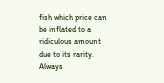fish which price can be inflated to a ridiculous amount due to its rarity. Always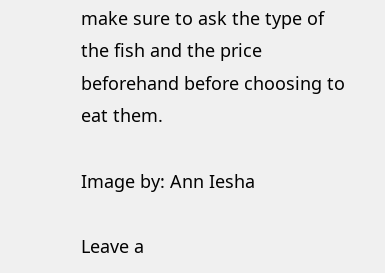make sure to ask the type of the fish and the price beforehand before choosing to eat them.

Image by: Ann Iesha

Leave a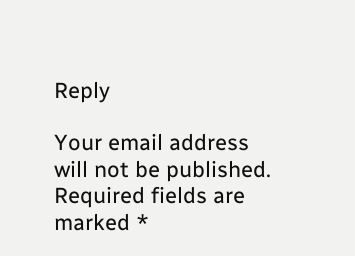Reply

Your email address will not be published. Required fields are marked *